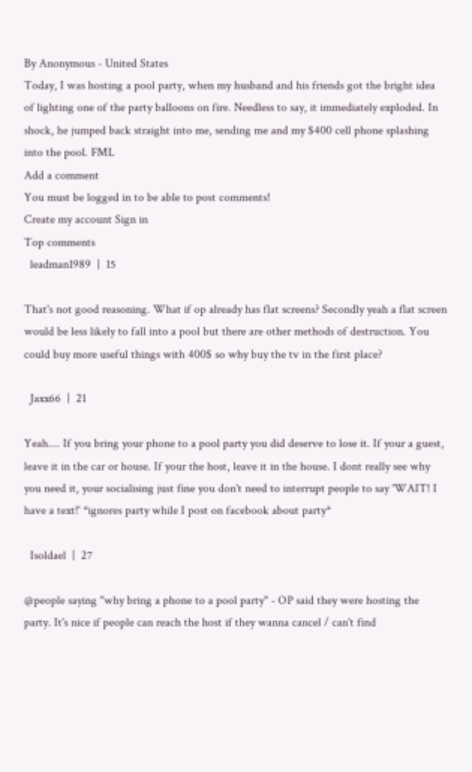By Anonymous - United States
Today, I was hosting a pool party, when my husband and his friends got the bright idea of lighting one of the party balloons on fire. Needless to say, it immediately exploded. In shock, he jumped back straight into me, sending me and my $400 cell phone splashing into the pool. FML
Add a comment
You must be logged in to be able to post comments!
Create my account Sign in
Top comments
  leadman1989  |  15

That's not good reasoning. What if op already has flat screens? Secondly yeah a flat screen would be less likely to fall into a pool but there are other methods of destruction. You could buy more useful things with 400$ so why buy the tv in the first place?

  Jaxx66  |  21

Yeah.... If you bring your phone to a pool party you did deserve to lose it. If your a guest, leave it in the car or house. If your the host, leave it in the house. I dont really see why you need it, your socialising just fine you don't need to interrupt people to say 'WAIT! I have a text!' *ignores party while I post on facebook about party*

  Isoldael  |  27

@people saying "why bring a phone to a pool party" - OP said they were hosting the party. It's nice if people can reach the host if they wanna cancel / can't find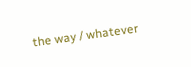the way / whatever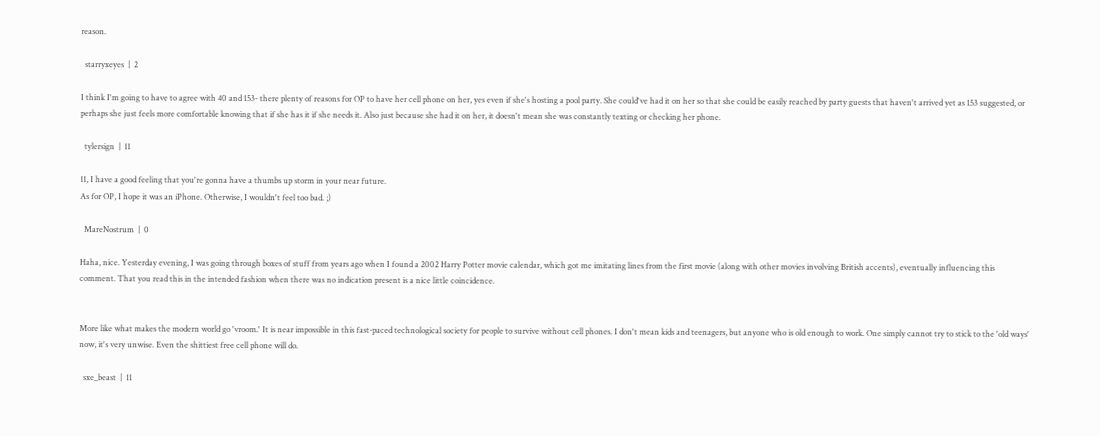reason.

  starryxeyes  |  2

I think I'm going to have to agree with 40 and 153- there plenty of reasons for OP to have her cell phone on her, yes even if she's hosting a pool party. She could've had it on her so that she could be easily reached by party guests that haven't arrived yet as 153 suggested, or perhaps she just feels more comfortable knowing that if she has it if she needs it. Also just because she had it on her, it doesn't mean she was constantly texting or checking her phone.

  tylersign  |  11

11, I have a good feeling that you're gonna have a thumbs up storm in your near future.
As for OP, I hope it was an iPhone. Otherwise, I wouldn't feel too bad. ;)

  MareNostrum  |  0

Haha, nice. Yesterday evening, I was going through boxes of stuff from years ago when I found a 2002 Harry Potter movie calendar, which got me imitating lines from the first movie (along with other movies involving British accents), eventually influencing this comment. That you read this in the intended fashion when there was no indication present is a nice little coincidence.


More like what makes the modern world go 'vroom.' It is near impossible in this fast-paced technological society for people to survive without cell phones. I don't mean kids and teenagers, but anyone who is old enough to work. One simply cannot try to stick to the 'old ways' now, it's very unwise. Even the shittiest free cell phone will do.

  sxe_beast  |  11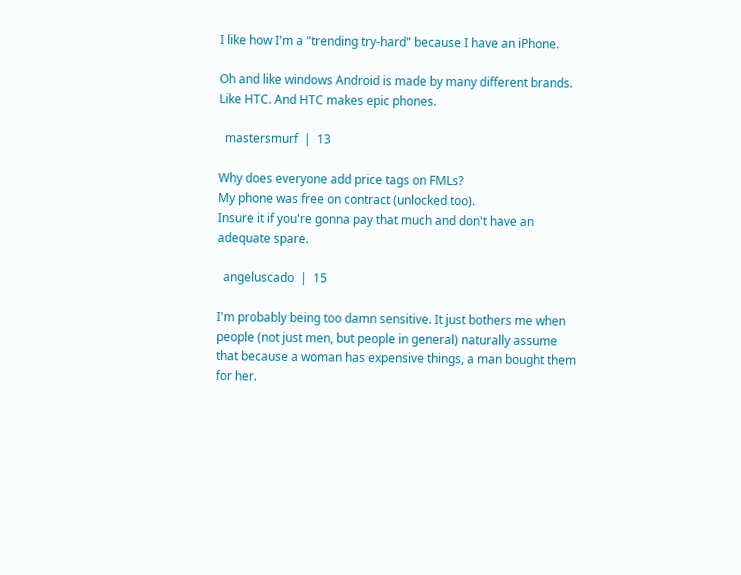I like how I'm a "trending try-hard" because I have an iPhone.

Oh and like windows Android is made by many different brands. Like HTC. And HTC makes epic phones.

  mastersmurf  |  13

Why does everyone add price tags on FMLs?
My phone was free on contract (unlocked too).
Insure it if you're gonna pay that much and don't have an adequate spare.

  angeluscado  |  15

I'm probably being too damn sensitive. It just bothers me when people (not just men, but people in general) naturally assume that because a woman has expensive things, a man bought them for her.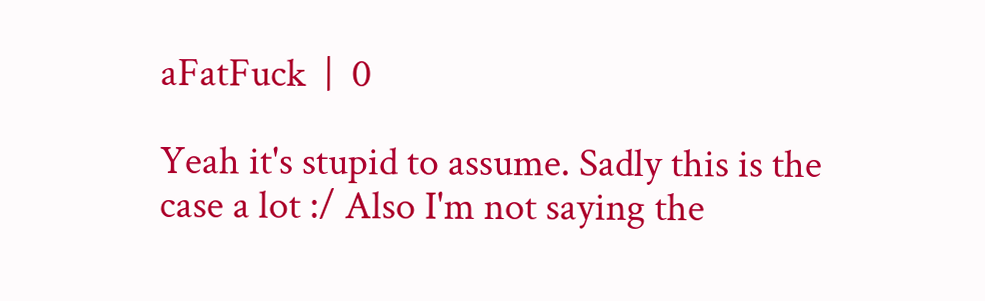aFatFuck  |  0

Yeah it's stupid to assume. Sadly this is the case a lot :/ Also I'm not saying the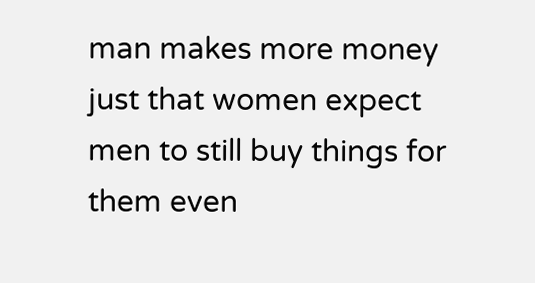man makes more money just that women expect men to still buy things for them even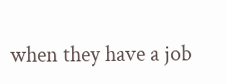when they have a job